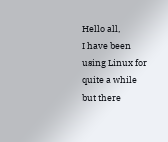Hello all,
I have been using Linux for quite a while but there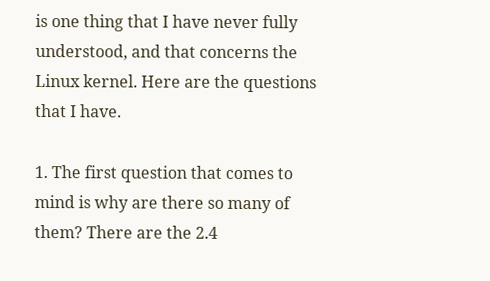is one thing that I have never fully understood, and that concerns the Linux kernel. Here are the questions that I have.

1. The first question that comes to mind is why are there so many of them? There are the 2.4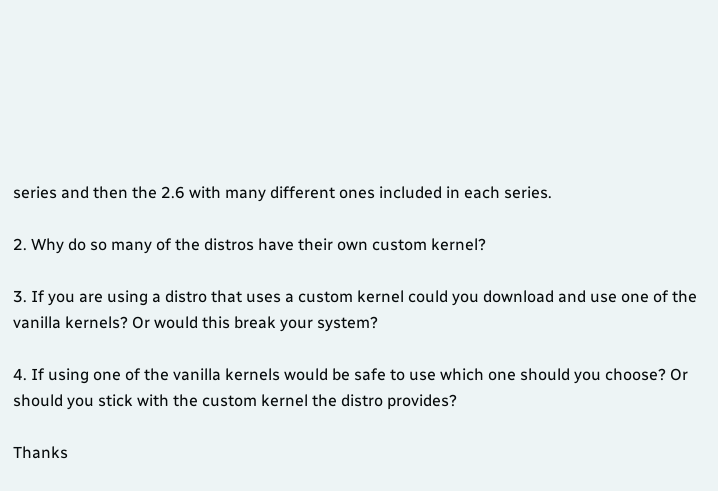series and then the 2.6 with many different ones included in each series.

2. Why do so many of the distros have their own custom kernel?

3. If you are using a distro that uses a custom kernel could you download and use one of the vanilla kernels? Or would this break your system?

4. If using one of the vanilla kernels would be safe to use which one should you choose? Or should you stick with the custom kernel the distro provides?

Thanks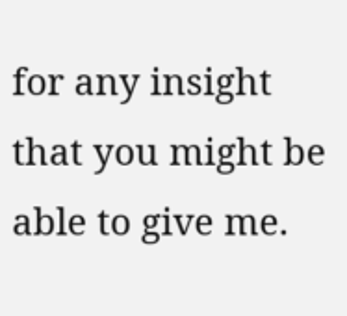for any insight that you might be able to give me.